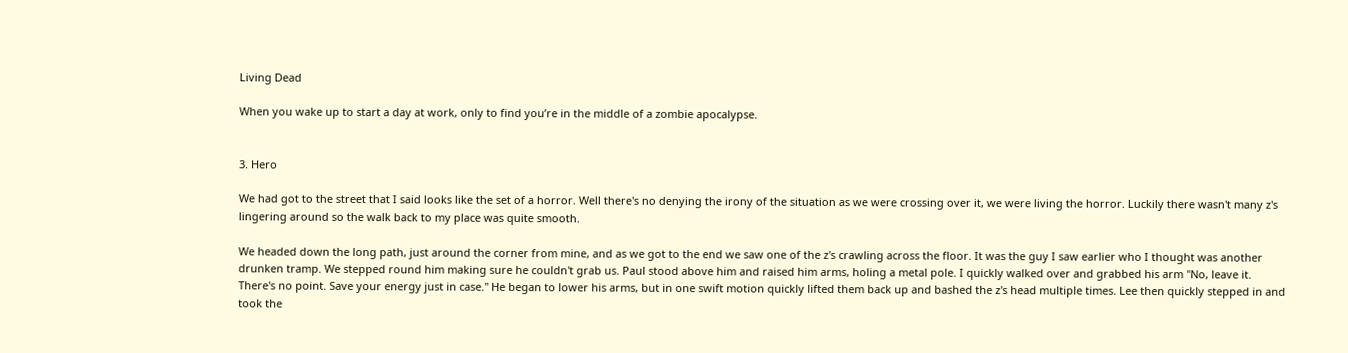Living Dead

When you wake up to start a day at work, only to find you’re in the middle of a zombie apocalypse.


3. Hero

We had got to the street that I said looks like the set of a horror. Well there's no denying the irony of the situation as we were crossing over it, we were living the horror. Luckily there wasn't many z's lingering around so the walk back to my place was quite smooth.

We headed down the long path, just around the corner from mine, and as we got to the end we saw one of the z's crawling across the floor. It was the guy I saw earlier who I thought was another drunken tramp. We stepped round him making sure he couldn't grab us. Paul stood above him and raised him arms, holing a metal pole. I quickly walked over and grabbed his arm "No, leave it. There's no point. Save your energy just in case." He began to lower his arms, but in one swift motion quickly lifted them back up and bashed the z's head multiple times. Lee then quickly stepped in and took the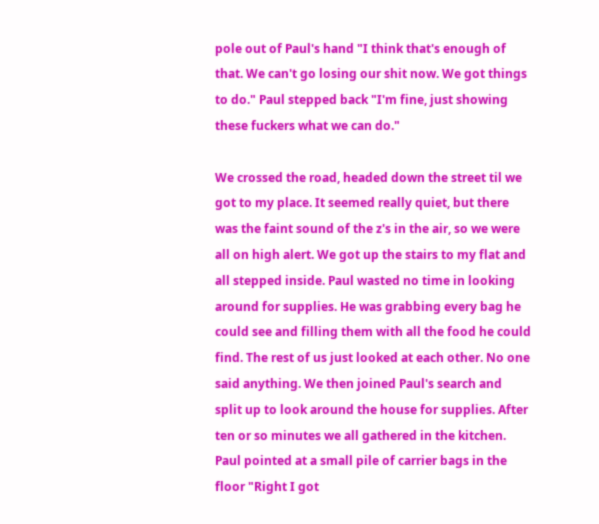pole out of Paul's hand "I think that's enough of that. We can't go losing our shit now. We got things to do." Paul stepped back "I'm fine, just showing these fuckers what we can do."

We crossed the road, headed down the street til we got to my place. It seemed really quiet, but there was the faint sound of the z's in the air, so we were all on high alert. We got up the stairs to my flat and all stepped inside. Paul wasted no time in looking around for supplies. He was grabbing every bag he could see and filling them with all the food he could find. The rest of us just looked at each other. No one said anything. We then joined Paul's search and split up to look around the house for supplies. After ten or so minutes we all gathered in the kitchen. Paul pointed at a small pile of carrier bags in the floor "Right I got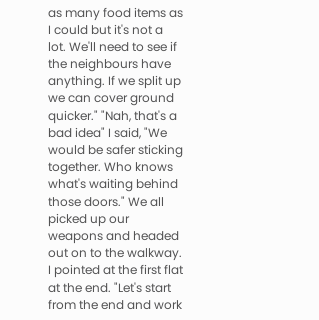as many food items as I could but it's not a lot. We'll need to see if the neighbours have anything. If we split up we can cover ground quicker." "Nah, that's a bad idea" I said, "We would be safer sticking together. Who knows what's waiting behind those doors." We all picked up our weapons and headed out on to the walkway. I pointed at the first flat at the end. "Let's start from the end and work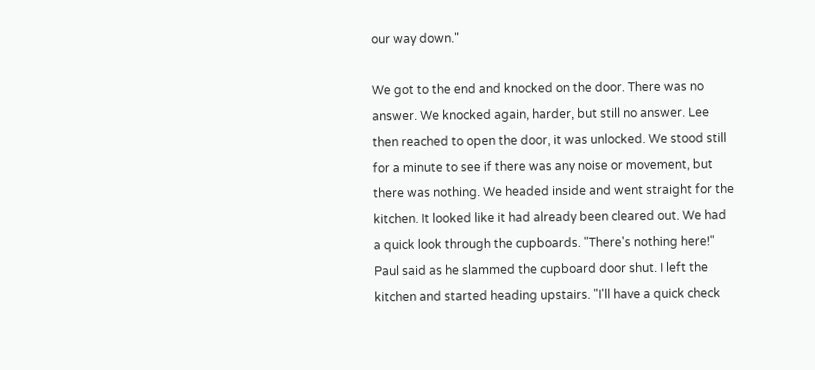our way down."

We got to the end and knocked on the door. There was no answer. We knocked again, harder, but still no answer. Lee then reached to open the door, it was unlocked. We stood still for a minute to see if there was any noise or movement, but there was nothing. We headed inside and went straight for the kitchen. It looked like it had already been cleared out. We had a quick look through the cupboards. "There's nothing here!" Paul said as he slammed the cupboard door shut. I left the kitchen and started heading upstairs. "I'll have a quick check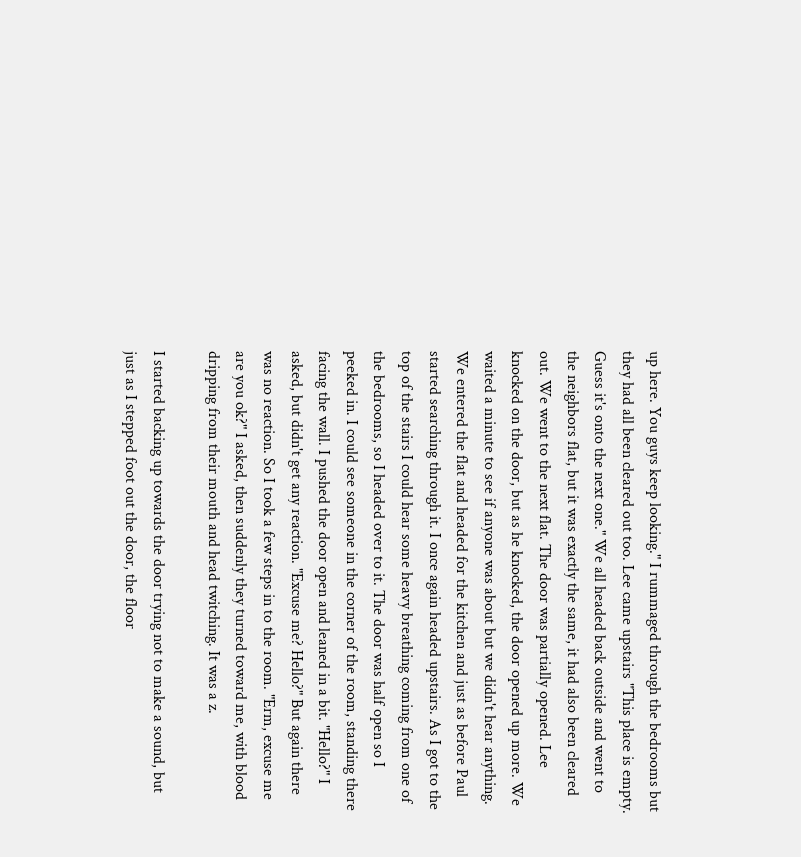up here. You guys keep looking." I rummaged through the bedrooms but they had all been cleared out too. Lee came upstairs "This place is empty. Guess it's onto the next one." We all headed back outside and went to the neighbors flat, but it was exactly the same, it had also been cleared out. We went to the next flat. The door was partially opened. Lee knocked on the door, but as he knocked, the door opened up more. We waited a minute to see if anyone was about but we didn't hear anything. We entered the flat and headed for the kitchen and just as before Paul started searching through it. I once again headed upstairs. As I got to the top of the stairs I could hear some heavy breathing coming from one of the bedrooms, so I headed over to it. The door was half open so I peeked in. I could see someone in the corner of the room, standing there facing the wall. I pushed the door open and leaned in a bit. "Hello?" I asked, but didn't get any reaction. "Excuse me? Hello?" But again there was no reaction. So I took a few steps in to the room. "Erm, excuse me are you ok?" I asked, then suddenly they turned toward me, with blood dripping from their mouth and head twitching. It was a z.

I started backing up towards the door trying not to make a sound, but just as I stepped foot out the door, the floor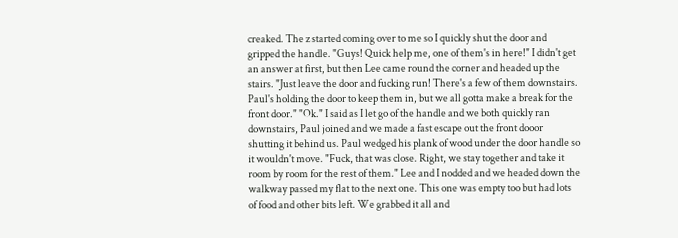creaked. The z started coming over to me so I quickly shut the door and gripped the handle. "Guys! Quick help me, one of them's in here!" I didn't get an answer at first, but then Lee came round the corner and headed up the stairs. "Just leave the door and fucking run! There's a few of them downstairs. Paul's holding the door to keep them in, but we all gotta make a break for the front door." "Ok." I said as I let go of the handle and we both quickly ran downstairs, Paul joined and we made a fast escape out the front dooor shutting it behind us. Paul wedged his plank of wood under the door handle so it wouldn't move. "Fuck, that was close. Right, we stay together and take it room by room for the rest of them." Lee and I nodded and we headed down the walkway passed my flat to the next one. This one was empty too but had lots of food and other bits left. We grabbed it all and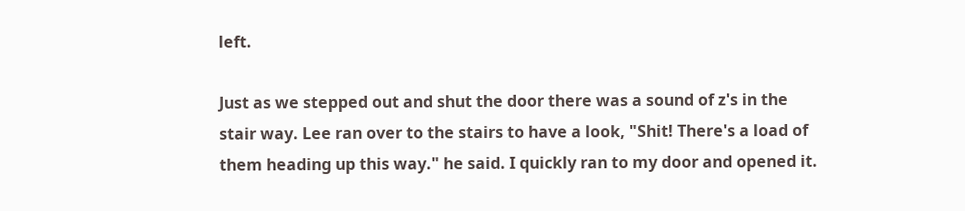left.

Just as we stepped out and shut the door there was a sound of z's in the stair way. Lee ran over to the stairs to have a look, "Shit! There's a load of them heading up this way." he said. I quickly ran to my door and opened it.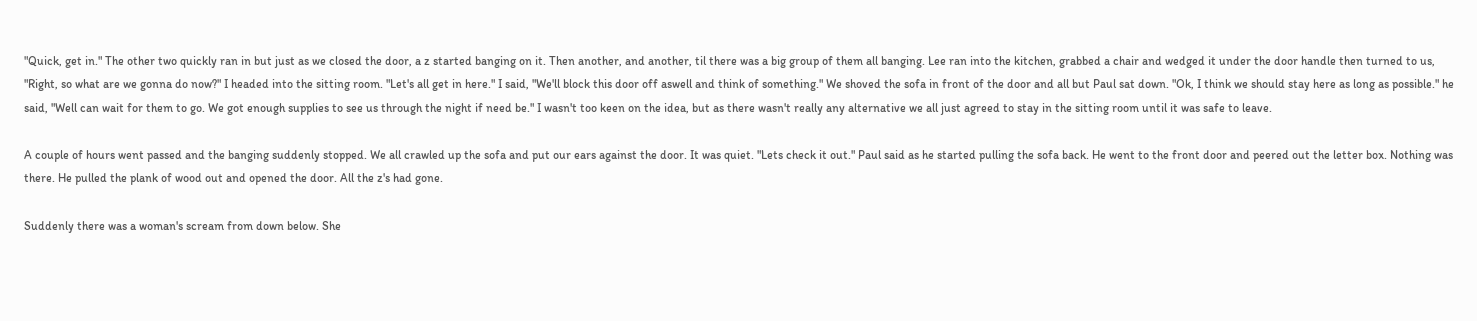"Quick, get in." The other two quickly ran in but just as we closed the door, a z started banging on it. Then another, and another, til there was a big group of them all banging. Lee ran into the kitchen, grabbed a chair and wedged it under the door handle then turned to us, "Right, so what are we gonna do now?" I headed into the sitting room. "Let's all get in here." I said, "We'll block this door off aswell and think of something." We shoved the sofa in front of the door and all but Paul sat down. "Ok, I think we should stay here as long as possible." he said, "Well can wait for them to go. We got enough supplies to see us through the night if need be." I wasn't too keen on the idea, but as there wasn't really any alternative we all just agreed to stay in the sitting room until it was safe to leave.

A couple of hours went passed and the banging suddenly stopped. We all crawled up the sofa and put our ears against the door. It was quiet. "Lets check it out." Paul said as he started pulling the sofa back. He went to the front door and peered out the letter box. Nothing was there. He pulled the plank of wood out and opened the door. All the z's had gone.

Suddenly there was a woman's scream from down below. She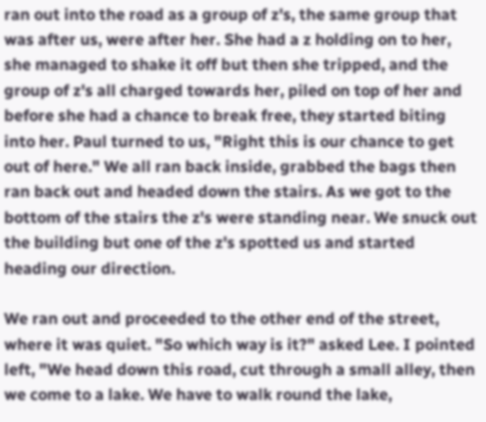ran out into the road as a group of z's, the same group that was after us, were after her. She had a z holding on to her, she managed to shake it off but then she tripped, and the group of z's all charged towards her, piled on top of her and before she had a chance to break free, they started biting into her. Paul turned to us, "Right this is our chance to get out of here." We all ran back inside, grabbed the bags then ran back out and headed down the stairs. As we got to the bottom of the stairs the z's were standing near. We snuck out the building but one of the z's spotted us and started heading our direction.

We ran out and proceeded to the other end of the street, where it was quiet. "So which way is it?" asked Lee. I pointed left, "We head down this road, cut through a small alley, then we come to a lake. We have to walk round the lake,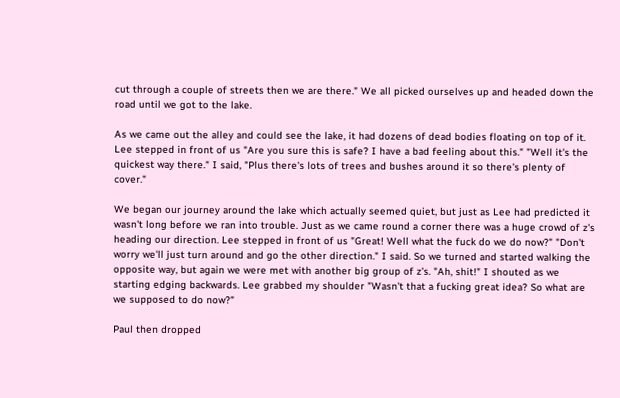cut through a couple of streets then we are there." We all picked ourselves up and headed down the road until we got to the lake.

As we came out the alley and could see the lake, it had dozens of dead bodies floating on top of it. Lee stepped in front of us "Are you sure this is safe? I have a bad feeling about this." "Well it's the quickest way there." I said, "Plus there's lots of trees and bushes around it so there's plenty of cover."

We began our journey around the lake which actually seemed quiet, but just as Lee had predicted it wasn't long before we ran into trouble. Just as we came round a corner there was a huge crowd of z's heading our direction. Lee stepped in front of us "Great! Well what the fuck do we do now?" "Don't worry we'll just turn around and go the other direction." I said. So we turned and started walking the opposite way, but again we were met with another big group of z's. "Ah, shit!" I shouted as we starting edging backwards. Lee grabbed my shoulder "Wasn't that a fucking great idea? So what are we supposed to do now?"

Paul then dropped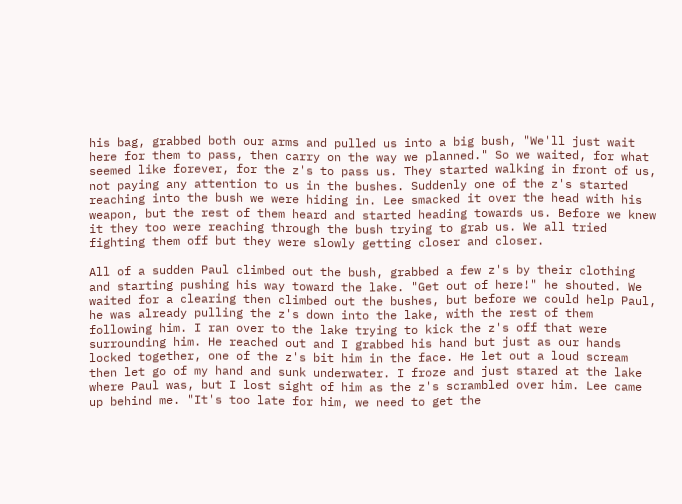his bag, grabbed both our arms and pulled us into a big bush, "We'll just wait here for them to pass, then carry on the way we planned." So we waited, for what seemed like forever, for the z's to pass us. They started walking in front of us, not paying any attention to us in the bushes. Suddenly one of the z's started reaching into the bush we were hiding in. Lee smacked it over the head with his weapon, but the rest of them heard and started heading towards us. Before we knew it they too were reaching through the bush trying to grab us. We all tried fighting them off but they were slowly getting closer and closer.

All of a sudden Paul climbed out the bush, grabbed a few z's by their clothing and starting pushing his way toward the lake. "Get out of here!" he shouted. We waited for a clearing then climbed out the bushes, but before we could help Paul, he was already pulling the z's down into the lake, with the rest of them following him. I ran over to the lake trying to kick the z's off that were surrounding him. He reached out and I grabbed his hand but just as our hands locked together, one of the z's bit him in the face. He let out a loud scream then let go of my hand and sunk underwater. I froze and just stared at the lake where Paul was, but I lost sight of him as the z's scrambled over him. Lee came up behind me. "It's too late for him, we need to get the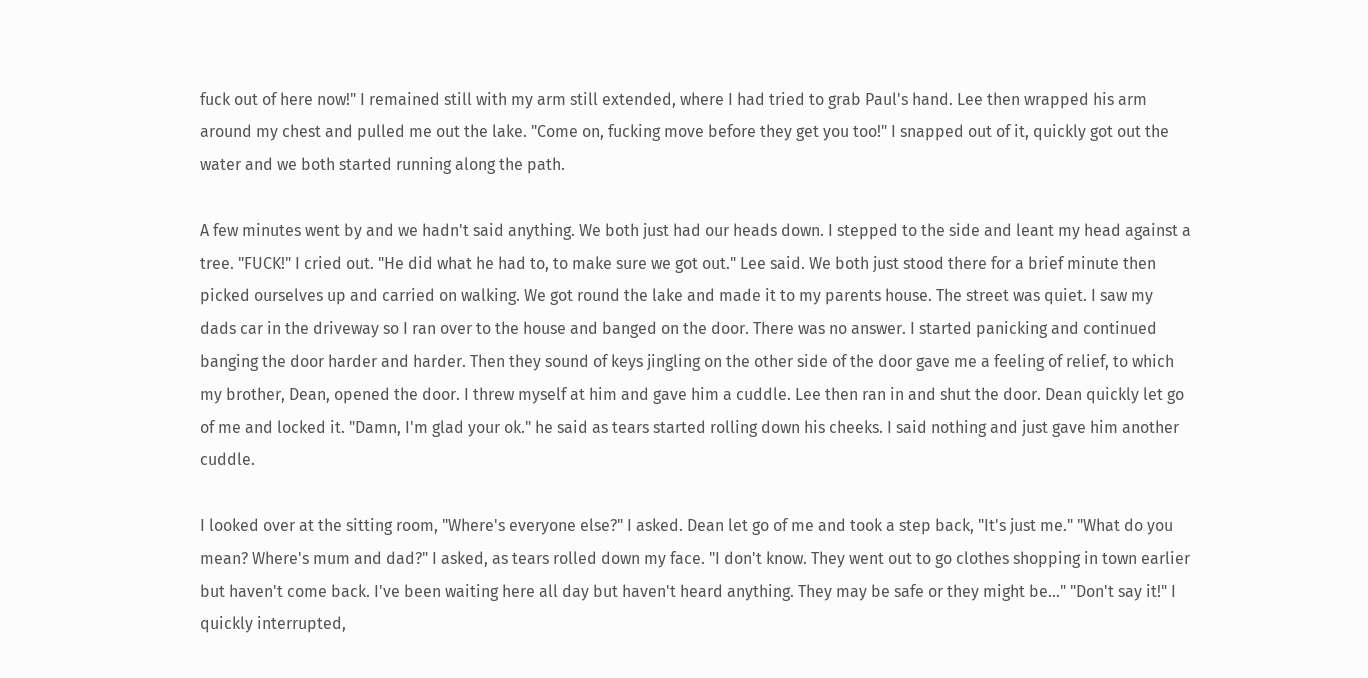fuck out of here now!" I remained still with my arm still extended, where I had tried to grab Paul's hand. Lee then wrapped his arm around my chest and pulled me out the lake. "Come on, fucking move before they get you too!" I snapped out of it, quickly got out the water and we both started running along the path.

A few minutes went by and we hadn't said anything. We both just had our heads down. I stepped to the side and leant my head against a tree. "FUCK!" I cried out. "He did what he had to, to make sure we got out." Lee said. We both just stood there for a brief minute then picked ourselves up and carried on walking. We got round the lake and made it to my parents house. The street was quiet. I saw my dads car in the driveway so I ran over to the house and banged on the door. There was no answer. I started panicking and continued banging the door harder and harder. Then they sound of keys jingling on the other side of the door gave me a feeling of relief, to which my brother, Dean, opened the door. I threw myself at him and gave him a cuddle. Lee then ran in and shut the door. Dean quickly let go of me and locked it. "Damn, I'm glad your ok." he said as tears started rolling down his cheeks. I said nothing and just gave him another cuddle.

I looked over at the sitting room, "Where's everyone else?" I asked. Dean let go of me and took a step back, "It's just me." "What do you mean? Where's mum and dad?" I asked, as tears rolled down my face. "I don't know. They went out to go clothes shopping in town earlier but haven't come back. I've been waiting here all day but haven't heard anything. They may be safe or they might be..." "Don't say it!" I quickly interrupted,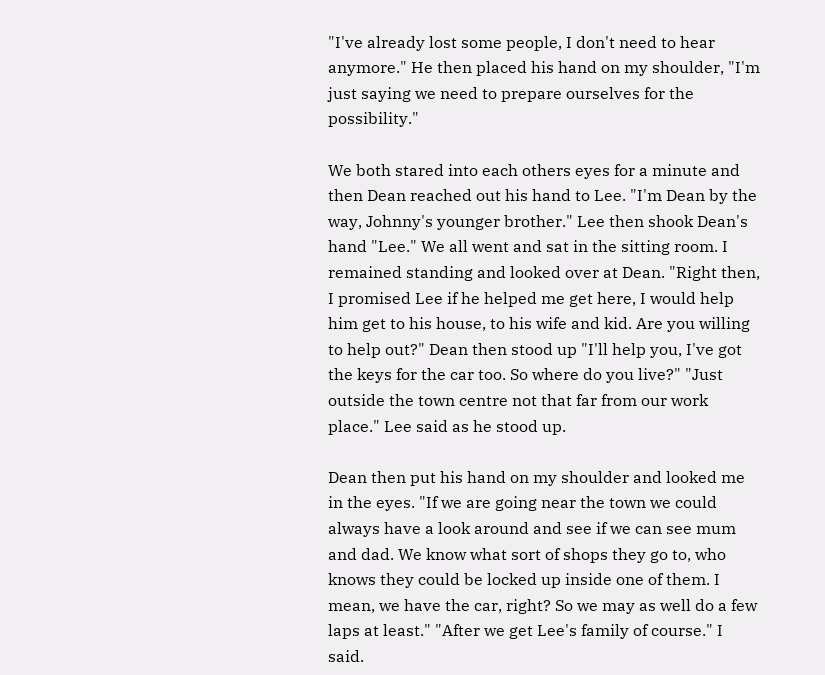"I've already lost some people, I don't need to hear anymore." He then placed his hand on my shoulder, "I'm just saying we need to prepare ourselves for the possibility."

We both stared into each others eyes for a minute and then Dean reached out his hand to Lee. "I'm Dean by the way, Johnny's younger brother." Lee then shook Dean's hand "Lee." We all went and sat in the sitting room. I remained standing and looked over at Dean. "Right then, I promised Lee if he helped me get here, I would help him get to his house, to his wife and kid. Are you willing to help out?" Dean then stood up "I'll help you, I've got the keys for the car too. So where do you live?" "Just outside the town centre not that far from our work place." Lee said as he stood up.

Dean then put his hand on my shoulder and looked me in the eyes. "If we are going near the town we could always have a look around and see if we can see mum and dad. We know what sort of shops they go to, who knows they could be locked up inside one of them. I mean, we have the car, right? So we may as well do a few laps at least." "After we get Lee's family of course." I said.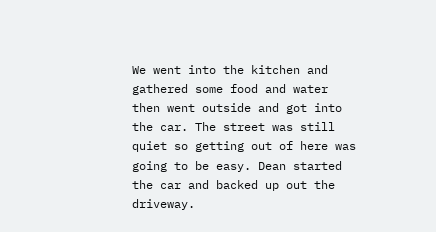We went into the kitchen and gathered some food and water then went outside and got into the car. The street was still quiet so getting out of here was going to be easy. Dean started the car and backed up out the driveway.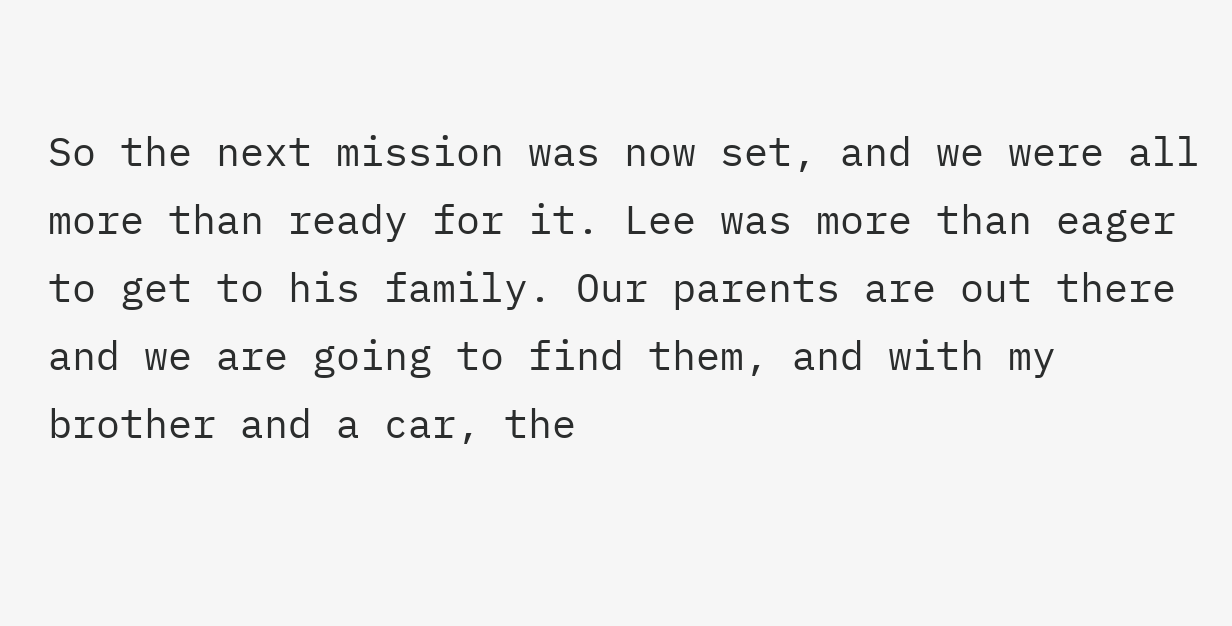So the next mission was now set, and we were all more than ready for it. Lee was more than eager to get to his family. Our parents are out there and we are going to find them, and with my brother and a car, the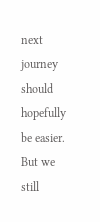next journey should hopefully be easier. But we still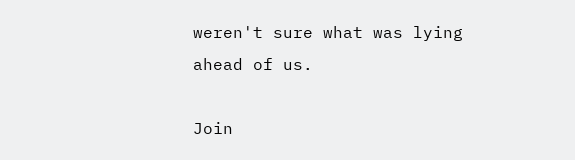weren't sure what was lying ahead of us.

Join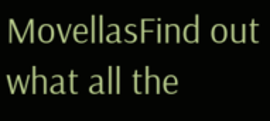MovellasFind out what all the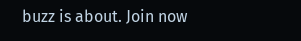buzz is about. Join now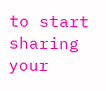to start sharing your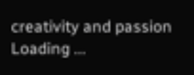creativity and passion
Loading ...